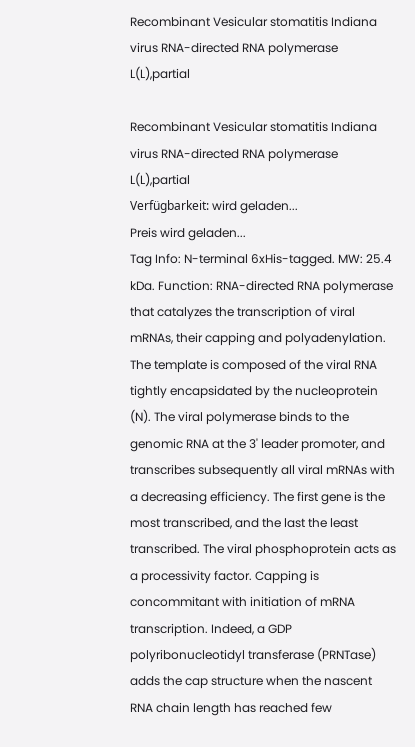Recombinant Vesicular stomatitis Indiana virus RNA-directed RNA polymerase L(L),partial

Recombinant Vesicular stomatitis Indiana virus RNA-directed RNA polymerase L(L),partial
Verfügbarkeit: wird geladen...
Preis wird geladen...
Tag Info: N-terminal 6xHis-tagged. MW: 25.4 kDa. Function: RNA-directed RNA polymerase that catalyzes the transcription of viral mRNAs, their capping and polyadenylation. The template is composed of the viral RNA tightly encapsidated by the nucleoprotein (N). The viral polymerase binds to the genomic RNA at the 3' leader promoter, and transcribes subsequently all viral mRNAs with a decreasing efficiency. The first gene is the most transcribed, and the last the least transcribed. The viral phosphoprotein acts as a processivity factor. Capping is concommitant with initiation of mRNA transcription. Indeed, a GDP polyribonucleotidyl transferase (PRNTase) adds the cap structure when the nascent RNA chain length has reached few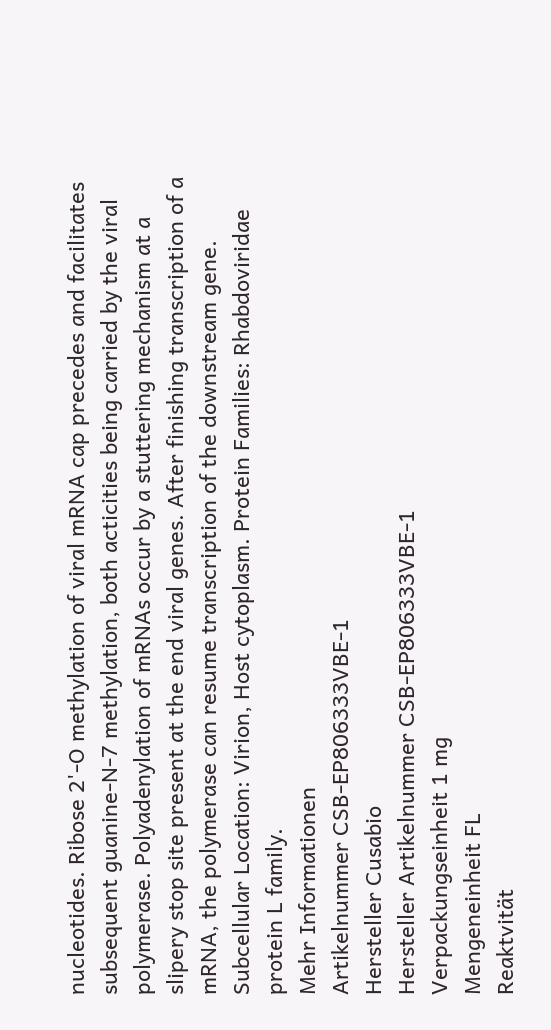nucleotides. Ribose 2'-O methylation of viral mRNA cap precedes and facilitates subsequent guanine-N-7 methylation, both acticities being carried by the viral polymerase. Polyadenylation of mRNAs occur by a stuttering mechanism at a slipery stop site present at the end viral genes. After finishing transcription of a mRNA, the polymerase can resume transcription of the downstream gene. Subcellular Location: Virion, Host cytoplasm. Protein Families: Rhabdoviridae protein L family.
Mehr Informationen
Artikelnummer CSB-EP806333VBE-1
Hersteller Cusabio
Hersteller Artikelnummer CSB-EP806333VBE-1
Verpackungseinheit 1 mg
Mengeneinheit FL
Reaktvität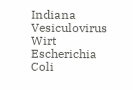Indiana Vesiculovirus
Wirt Escherichia Coli